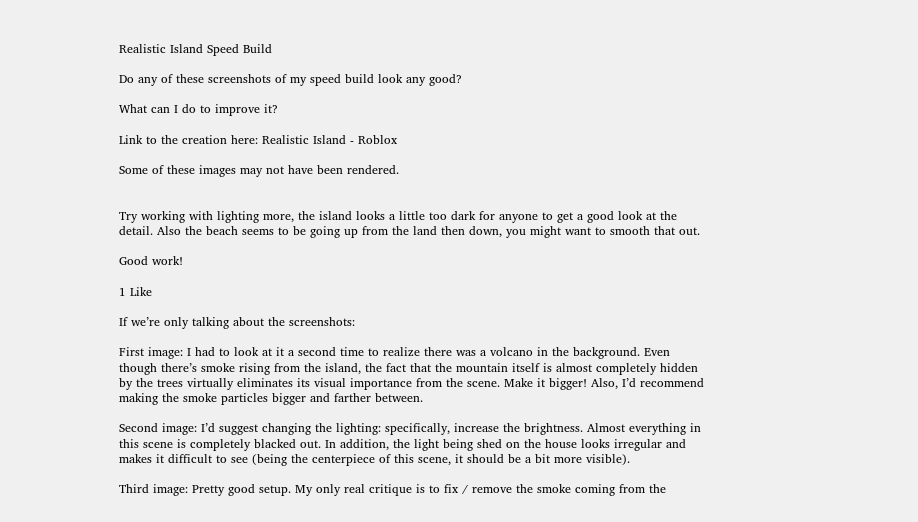Realistic Island Speed Build

Do any of these screenshots of my speed build look any good?

What can I do to improve it?

Link to the creation here: Realistic Island - Roblox

Some of these images may not have been rendered.


Try working with lighting more, the island looks a little too dark for anyone to get a good look at the detail. Also the beach seems to be going up from the land then down, you might want to smooth that out.

Good work!

1 Like

If we’re only talking about the screenshots:

First image: I had to look at it a second time to realize there was a volcano in the background. Even though there’s smoke rising from the island, the fact that the mountain itself is almost completely hidden by the trees virtually eliminates its visual importance from the scene. Make it bigger! Also, I’d recommend making the smoke particles bigger and farther between.

Second image: I’d suggest changing the lighting: specifically, increase the brightness. Almost everything in this scene is completely blacked out. In addition, the light being shed on the house looks irregular and makes it difficult to see (being the centerpiece of this scene, it should be a bit more visible).

Third image: Pretty good setup. My only real critique is to fix / remove the smoke coming from the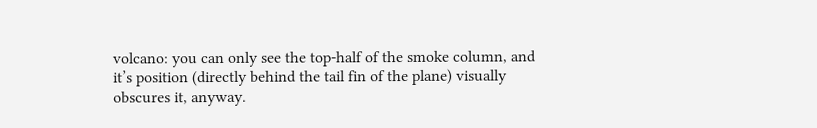volcano: you can only see the top-half of the smoke column, and it’s position (directly behind the tail fin of the plane) visually obscures it, anyway.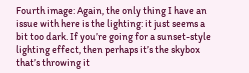Fourth image: Again, the only thing I have an issue with here is the lighting: it just seems a bit too dark. If you’re going for a sunset-style lighting effect, then perhaps it’s the skybox that’s throwing it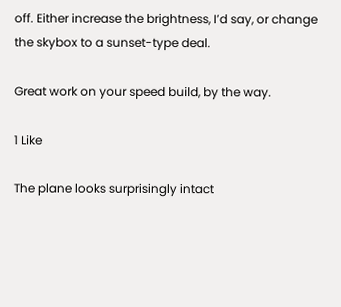off. Either increase the brightness, I’d say, or change the skybox to a sunset-type deal.

Great work on your speed build, by the way.

1 Like

The plane looks surprisingly intact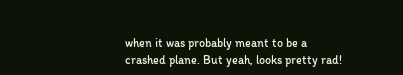when it was probably meant to be a crashed plane. But yeah, looks pretty rad!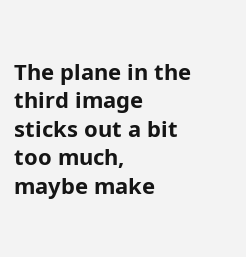The plane in the third image sticks out a bit too much, maybe make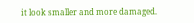it look smaller and more damaged.